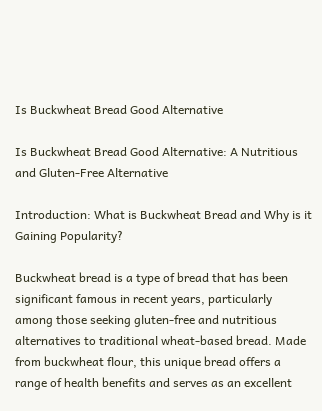Is Buckwheat Bread Good Alternative

Is Buckwheat Bread Good Alternative: A Nutritious and Gluten-Free Alternative

Introduction: What is Buckwheat Bread and Why is it Gaining Popularity?

Buckwheat bread is a type of bread that has been significant famous in recent years, particularly among those seeking gluten-free and nutritious alternatives to traditional wheat-based bread. Made from buckwheat flour, this unique bread offers a range of health benefits and serves as an excellent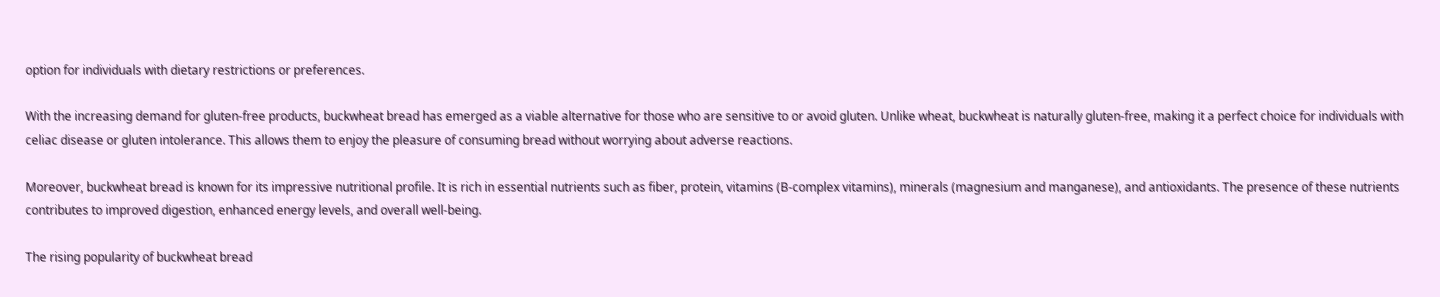option for individuals with dietary restrictions or preferences.

With the increasing demand for gluten-free products, buckwheat bread has emerged as a viable alternative for those who are sensitive to or avoid gluten. Unlike wheat, buckwheat is naturally gluten-free, making it a perfect choice for individuals with celiac disease or gluten intolerance. This allows them to enjoy the pleasure of consuming bread without worrying about adverse reactions.

Moreover, buckwheat bread is known for its impressive nutritional profile. It is rich in essential nutrients such as fiber, protein, vitamins (B-complex vitamins), minerals (magnesium and manganese), and antioxidants. The presence of these nutrients contributes to improved digestion, enhanced energy levels, and overall well-being.

The rising popularity of buckwheat bread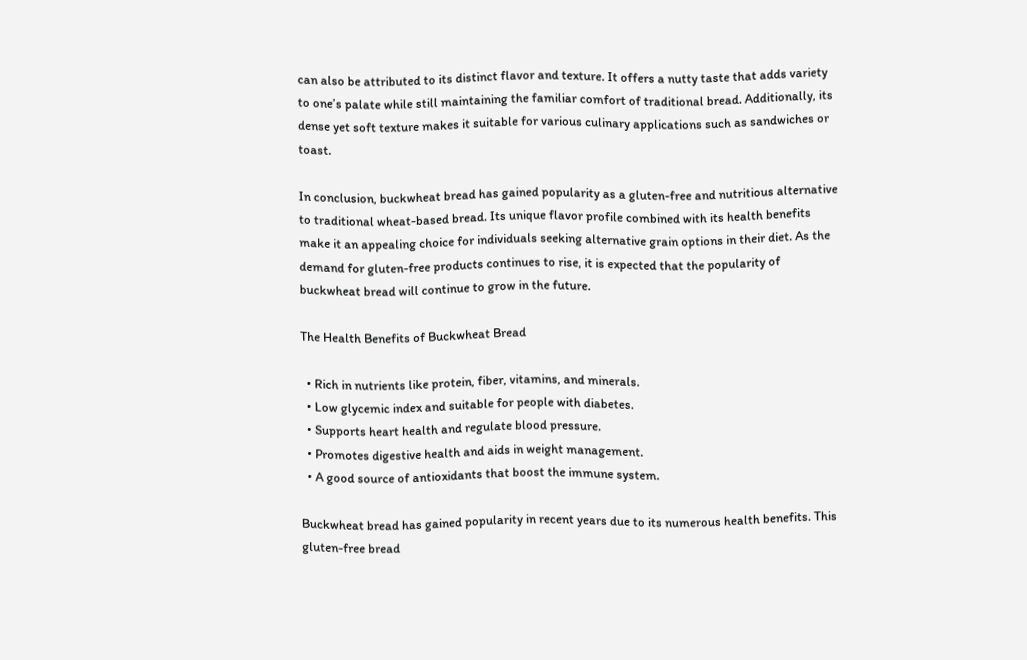can also be attributed to its distinct flavor and texture. It offers a nutty taste that adds variety to one’s palate while still maintaining the familiar comfort of traditional bread. Additionally, its dense yet soft texture makes it suitable for various culinary applications such as sandwiches or toast.

In conclusion, buckwheat bread has gained popularity as a gluten-free and nutritious alternative to traditional wheat-based bread. Its unique flavor profile combined with its health benefits make it an appealing choice for individuals seeking alternative grain options in their diet. As the demand for gluten-free products continues to rise, it is expected that the popularity of buckwheat bread will continue to grow in the future.

The Health Benefits of Buckwheat Bread

  • Rich in nutrients like protein, fiber, vitamins, and minerals.
  • Low glycemic index and suitable for people with diabetes.
  • Supports heart health and regulate blood pressure.
  • Promotes digestive health and aids in weight management.
  • A good source of antioxidants that boost the immune system.

Buckwheat bread has gained popularity in recent years due to its numerous health benefits. This gluten-free bread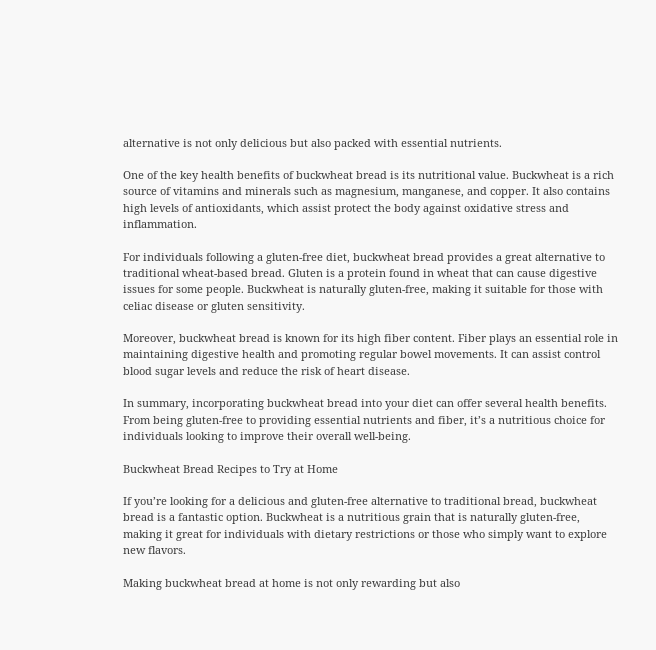alternative is not only delicious but also packed with essential nutrients.

One of the key health benefits of buckwheat bread is its nutritional value. Buckwheat is a rich source of vitamins and minerals such as magnesium, manganese, and copper. It also contains high levels of antioxidants, which assist protect the body against oxidative stress and inflammation.

For individuals following a gluten-free diet, buckwheat bread provides a great alternative to traditional wheat-based bread. Gluten is a protein found in wheat that can cause digestive issues for some people. Buckwheat is naturally gluten-free, making it suitable for those with celiac disease or gluten sensitivity.

Moreover, buckwheat bread is known for its high fiber content. Fiber plays an essential role in maintaining digestive health and promoting regular bowel movements. It can assist control blood sugar levels and reduce the risk of heart disease.

In summary, incorporating buckwheat bread into your diet can offer several health benefits. From being gluten-free to providing essential nutrients and fiber, it’s a nutritious choice for individuals looking to improve their overall well-being.

Buckwheat Bread Recipes to Try at Home

If you’re looking for a delicious and gluten-free alternative to traditional bread, buckwheat bread is a fantastic option. Buckwheat is a nutritious grain that is naturally gluten-free, making it great for individuals with dietary restrictions or those who simply want to explore new flavors.

Making buckwheat bread at home is not only rewarding but also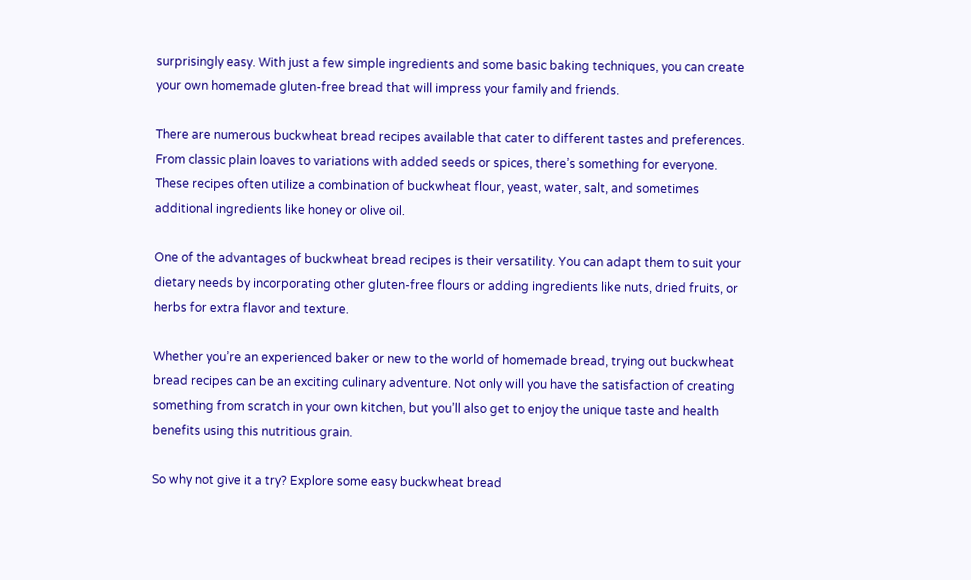surprisingly easy. With just a few simple ingredients and some basic baking techniques, you can create your own homemade gluten-free bread that will impress your family and friends.

There are numerous buckwheat bread recipes available that cater to different tastes and preferences. From classic plain loaves to variations with added seeds or spices, there’s something for everyone. These recipes often utilize a combination of buckwheat flour, yeast, water, salt, and sometimes additional ingredients like honey or olive oil.

One of the advantages of buckwheat bread recipes is their versatility. You can adapt them to suit your dietary needs by incorporating other gluten-free flours or adding ingredients like nuts, dried fruits, or herbs for extra flavor and texture.

Whether you’re an experienced baker or new to the world of homemade bread, trying out buckwheat bread recipes can be an exciting culinary adventure. Not only will you have the satisfaction of creating something from scratch in your own kitchen, but you’ll also get to enjoy the unique taste and health benefits using this nutritious grain.

So why not give it a try? Explore some easy buckwheat bread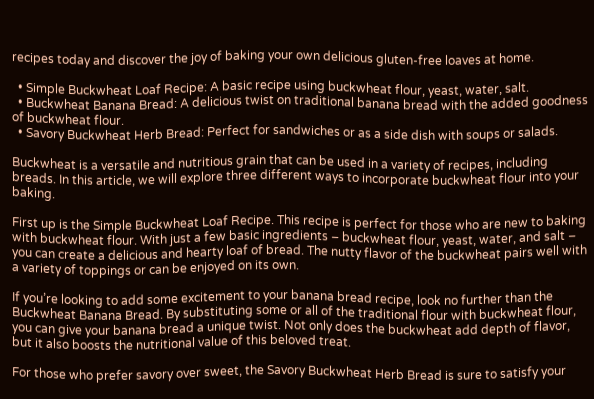recipes today and discover the joy of baking your own delicious gluten-free loaves at home.

  • Simple Buckwheat Loaf Recipe: A basic recipe using buckwheat flour, yeast, water, salt.
  • Buckwheat Banana Bread: A delicious twist on traditional banana bread with the added goodness of buckwheat flour.
  • Savory Buckwheat Herb Bread: Perfect for sandwiches or as a side dish with soups or salads.

Buckwheat is a versatile and nutritious grain that can be used in a variety of recipes, including breads. In this article, we will explore three different ways to incorporate buckwheat flour into your baking.

First up is the Simple Buckwheat Loaf Recipe. This recipe is perfect for those who are new to baking with buckwheat flour. With just a few basic ingredients – buckwheat flour, yeast, water, and salt – you can create a delicious and hearty loaf of bread. The nutty flavor of the buckwheat pairs well with a variety of toppings or can be enjoyed on its own.

If you’re looking to add some excitement to your banana bread recipe, look no further than the Buckwheat Banana Bread. By substituting some or all of the traditional flour with buckwheat flour, you can give your banana bread a unique twist. Not only does the buckwheat add depth of flavor, but it also boosts the nutritional value of this beloved treat.

For those who prefer savory over sweet, the Savory Buckwheat Herb Bread is sure to satisfy your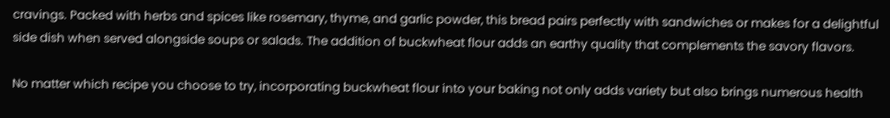cravings. Packed with herbs and spices like rosemary, thyme, and garlic powder, this bread pairs perfectly with sandwiches or makes for a delightful side dish when served alongside soups or salads. The addition of buckwheat flour adds an earthy quality that complements the savory flavors.

No matter which recipe you choose to try, incorporating buckwheat flour into your baking not only adds variety but also brings numerous health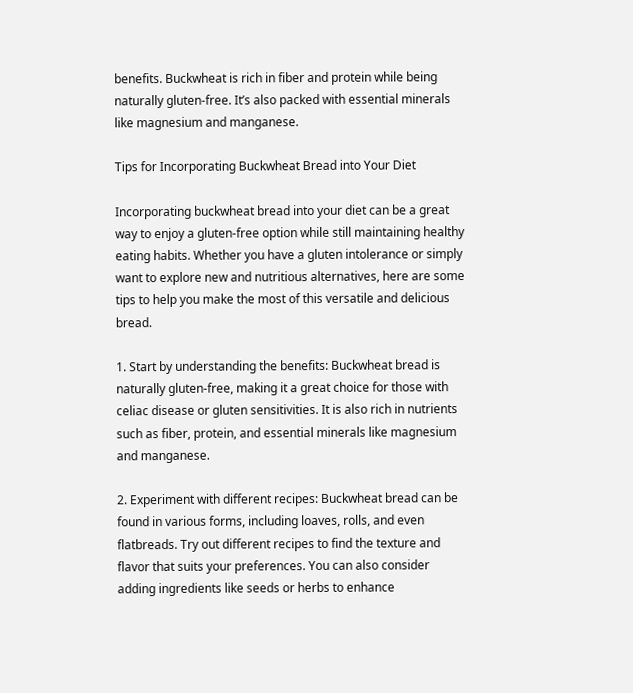benefits. Buckwheat is rich in fiber and protein while being naturally gluten-free. It’s also packed with essential minerals like magnesium and manganese.

Tips for Incorporating Buckwheat Bread into Your Diet

Incorporating buckwheat bread into your diet can be a great way to enjoy a gluten-free option while still maintaining healthy eating habits. Whether you have a gluten intolerance or simply want to explore new and nutritious alternatives, here are some tips to help you make the most of this versatile and delicious bread.

1. Start by understanding the benefits: Buckwheat bread is naturally gluten-free, making it a great choice for those with celiac disease or gluten sensitivities. It is also rich in nutrients such as fiber, protein, and essential minerals like magnesium and manganese.

2. Experiment with different recipes: Buckwheat bread can be found in various forms, including loaves, rolls, and even flatbreads. Try out different recipes to find the texture and flavor that suits your preferences. You can also consider adding ingredients like seeds or herbs to enhance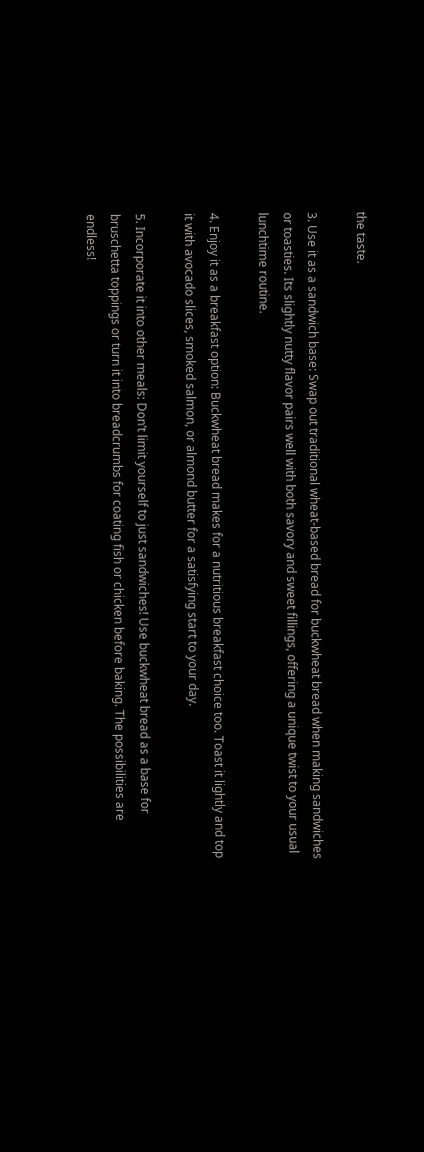the taste.

3. Use it as a sandwich base: Swap out traditional wheat-based bread for buckwheat bread when making sandwiches or toasties. Its slightly nutty flavor pairs well with both savory and sweet fillings, offering a unique twist to your usual lunchtime routine.

4. Enjoy it as a breakfast option: Buckwheat bread makes for a nutritious breakfast choice too. Toast it lightly and top it with avocado slices, smoked salmon, or almond butter for a satisfying start to your day.

5. Incorporate it into other meals: Don’t limit yourself to just sandwiches! Use buckwheat bread as a base for bruschetta toppings or turn it into breadcrumbs for coating fish or chicken before baking. The possibilities are endless!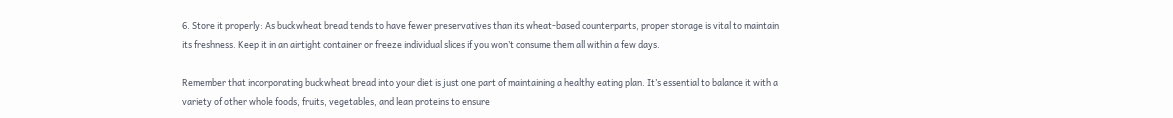6. Store it properly: As buckwheat bread tends to have fewer preservatives than its wheat-based counterparts, proper storage is vital to maintain its freshness. Keep it in an airtight container or freeze individual slices if you won’t consume them all within a few days.

Remember that incorporating buckwheat bread into your diet is just one part of maintaining a healthy eating plan. It’s essential to balance it with a variety of other whole foods, fruits, vegetables, and lean proteins to ensure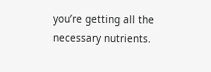you’re getting all the necessary nutrients.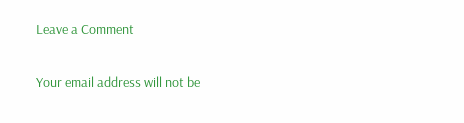Leave a Comment

Your email address will not be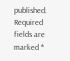published. Required fields are marked *